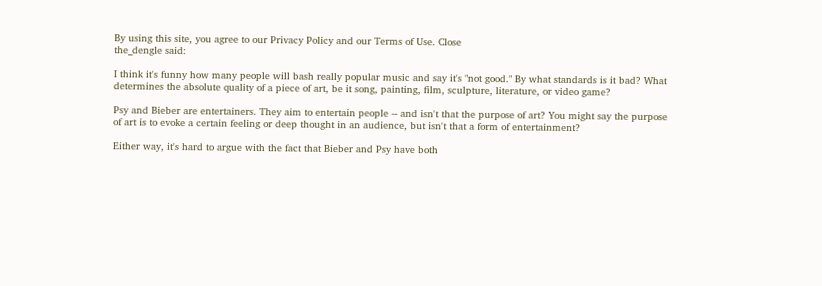By using this site, you agree to our Privacy Policy and our Terms of Use. Close
the_dengle said:

I think it's funny how many people will bash really popular music and say it's "not good." By what standards is it bad? What determines the absolute quality of a piece of art, be it song, painting, film, sculpture, literature, or video game?

Psy and Bieber are entertainers. They aim to entertain people -- and isn't that the purpose of art? You might say the purpose of art is to evoke a certain feeling or deep thought in an audience, but isn't that a form of entertainment?

Either way, it's hard to argue with the fact that Bieber and Psy have both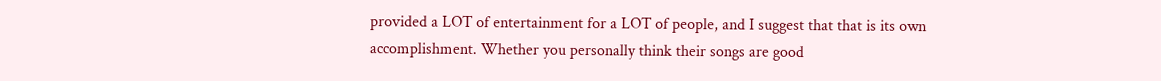provided a LOT of entertainment for a LOT of people, and I suggest that that is its own accomplishment. Whether you personally think their songs are good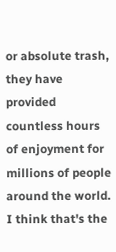or absolute trash, they have provided countless hours of enjoyment for millions of people around the world. I think that's the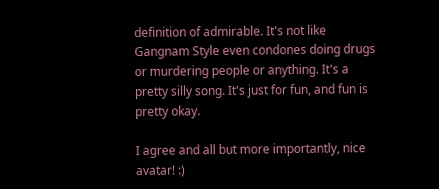definition of admirable. It's not like Gangnam Style even condones doing drugs or murdering people or anything. It's a pretty silly song. It's just for fun, and fun is pretty okay.

I agree and all but more importantly, nice avatar! :)